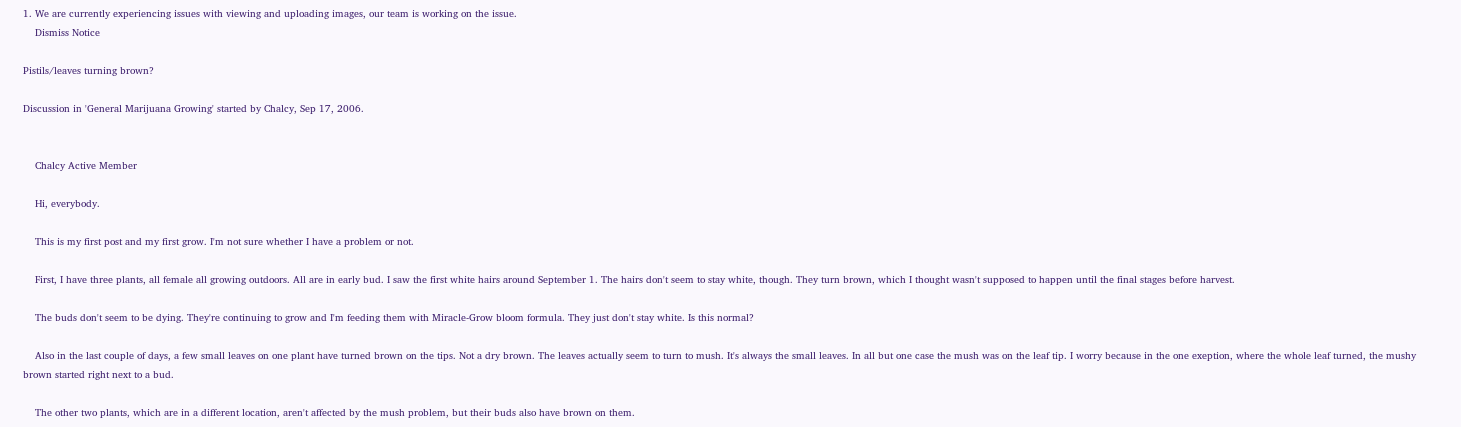1. We are currently experiencing issues with viewing and uploading images, our team is working on the issue.
    Dismiss Notice

Pistils/leaves turning brown?

Discussion in 'General Marijuana Growing' started by Chalcy, Sep 17, 2006.


    Chalcy Active Member

    Hi, everybody.

    This is my first post and my first grow. I'm not sure whether I have a problem or not.

    First, I have three plants, all female all growing outdoors. All are in early bud. I saw the first white hairs around September 1. The hairs don't seem to stay white, though. They turn brown, which I thought wasn't supposed to happen until the final stages before harvest.

    The buds don't seem to be dying. They're continuing to grow and I'm feeding them with Miracle-Grow bloom formula. They just don't stay white. Is this normal?

    Also in the last couple of days, a few small leaves on one plant have turned brown on the tips. Not a dry brown. The leaves actually seem to turn to mush. It's always the small leaves. In all but one case the mush was on the leaf tip. I worry because in the one exeption, where the whole leaf turned, the mushy brown started right next to a bud.

    The other two plants, which are in a different location, aren't affected by the mush problem, but their buds also have brown on them.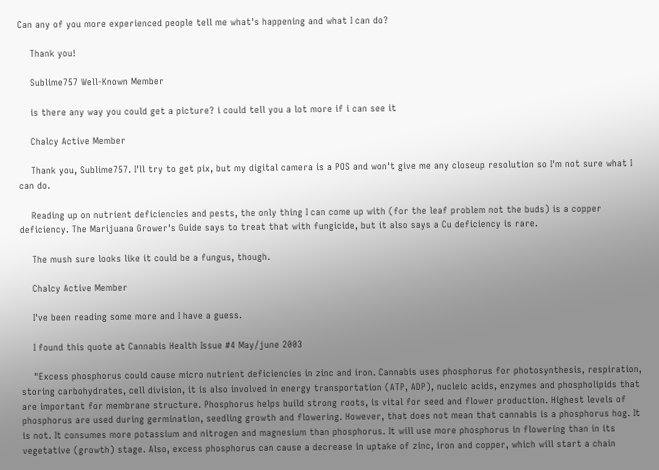Can any of you more experienced people tell me what's happening and what I can do?

    Thank you!

    Sublime757 Well-Known Member

    is there any way you could get a picture? i could tell you a lot more if i can see it

    Chalcy Active Member

    Thank you, Sublime757. I'll try to get pix, but my digital camera is a POS and won't give me any closeup resolution so I'm not sure what I can do.

    Reading up on nutrient deficiencies and pests, the only thing I can come up with (for the leaf problem not the buds) is a copper deficiency. The Marijuana Grower's Guide says to treat that with fungicide, but it also says a Cu deficiency is rare.

    The mush sure looks like it could be a fungus, though.

    Chalcy Active Member

    I've been reading some more and I have a guess.

    I found this quote at Cannabis Health Issue #4 May/june 2003

    "Excess phosphorus could cause micro nutrient deficiencies in zinc and iron. Cannabis uses phosphorus for photosynthesis, respiration, storing carbohydrates, cell division, it is also involved in energy transportation (ATP, ADP), nucleic acids, enzymes and phospholipids that are important for membrane structure. Phosphorus helps build strong roots, is vital for seed and flower production. Highest levels of phosphorus are used during germination, seedling growth and flowering. However, that does not mean that cannabis is a phosphorus hog. It is not. It consumes more potassium and nitrogen and magnesium than phosphorus. It will use more phosphorus in flowering than in its vegetative (growth) stage. Also, excess phosphorus can cause a decrease in uptake of zinc, iron and copper, which will start a chain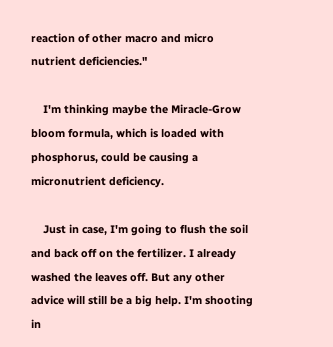reaction of other macro and micro nutrient deficiencies."

    I'm thinking maybe the Miracle-Grow bloom formula, which is loaded with phosphorus, could be causing a micronutrient deficiency.

    Just in case, I'm going to flush the soil and back off on the fertilizer. I already washed the leaves off. But any other advice will still be a big help. I'm shooting in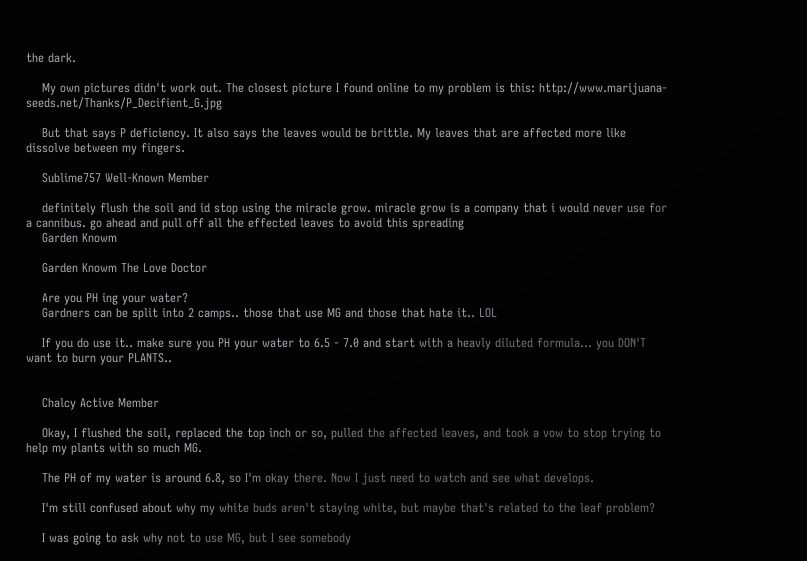the dark.

    My own pictures didn't work out. The closest picture I found online to my problem is this: http://www.marijuana-seeds.net/Thanks/P_Decifient_G.jpg

    But that says P deficiency. It also says the leaves would be brittle. My leaves that are affected more like dissolve between my fingers.

    Sublime757 Well-Known Member

    definitely flush the soil and id stop using the miracle grow. miracle grow is a company that i would never use for a cannibus. go ahead and pull off all the effected leaves to avoid this spreading
    Garden Knowm

    Garden Knowm The Love Doctor

    Are you PH ing your water?
    Gardners can be split into 2 camps.. those that use MG and those that hate it.. LOL

    If you do use it.. make sure you PH your water to 6.5 - 7.0 and start with a heavly diluted formula... you DON'T want to burn your PLANTS..


    Chalcy Active Member

    Okay, I flushed the soil, replaced the top inch or so, pulled the affected leaves, and took a vow to stop trying to help my plants with so much MG.

    The PH of my water is around 6.8, so I'm okay there. Now I just need to watch and see what develops.

    I'm still confused about why my white buds aren't staying white, but maybe that's related to the leaf problem?

    I was going to ask why not to use MG, but I see somebody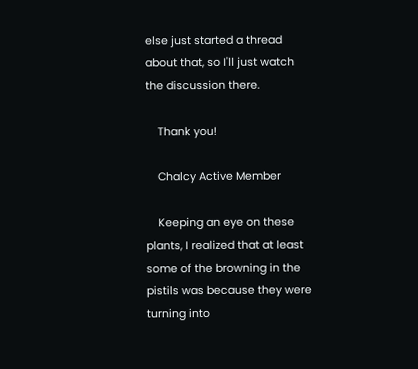else just started a thread about that, so I'll just watch the discussion there.

    Thank you!

    Chalcy Active Member

    Keeping an eye on these plants, I realized that at least some of the browning in the pistils was because they were turning into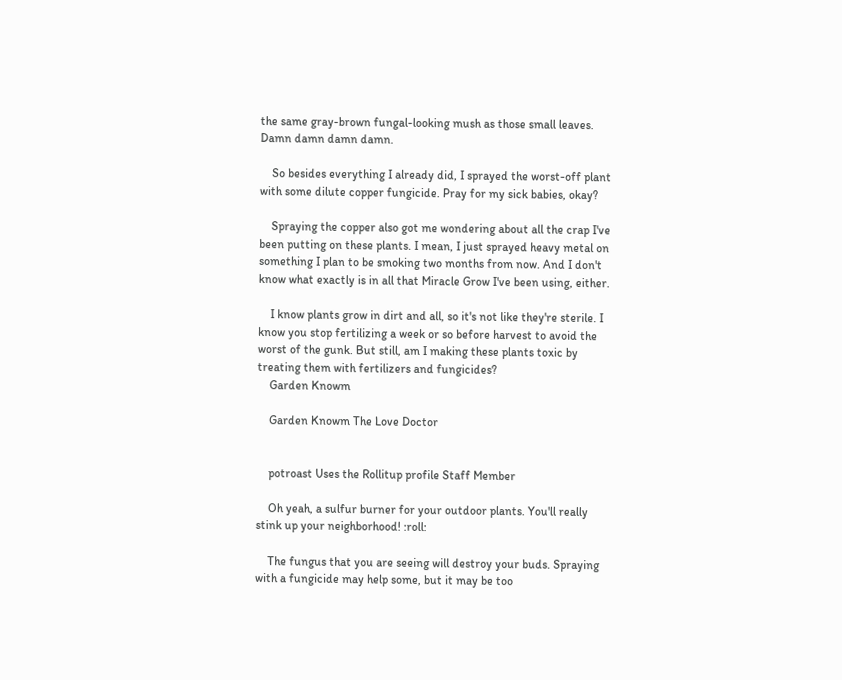the same gray-brown fungal-looking mush as those small leaves. Damn damn damn damn.

    So besides everything I already did, I sprayed the worst-off plant with some dilute copper fungicide. Pray for my sick babies, okay?

    Spraying the copper also got me wondering about all the crap I've been putting on these plants. I mean, I just sprayed heavy metal on something I plan to be smoking two months from now. And I don't know what exactly is in all that Miracle Grow I've been using, either.

    I know plants grow in dirt and all, so it's not like they're sterile. I know you stop fertilizing a week or so before harvest to avoid the worst of the gunk. But still, am I making these plants toxic by treating them with fertilizers and fungicides?
    Garden Knowm

    Garden Knowm The Love Doctor


    potroast Uses the Rollitup profile Staff Member

    Oh yeah, a sulfur burner for your outdoor plants. You'll really stink up your neighborhood! :roll:

    The fungus that you are seeing will destroy your buds. Spraying with a fungicide may help some, but it may be too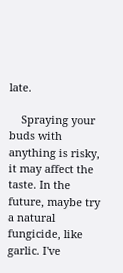late.

    Spraying your buds with anything is risky, it may affect the taste. In the future, maybe try a natural fungicide, like garlic. I've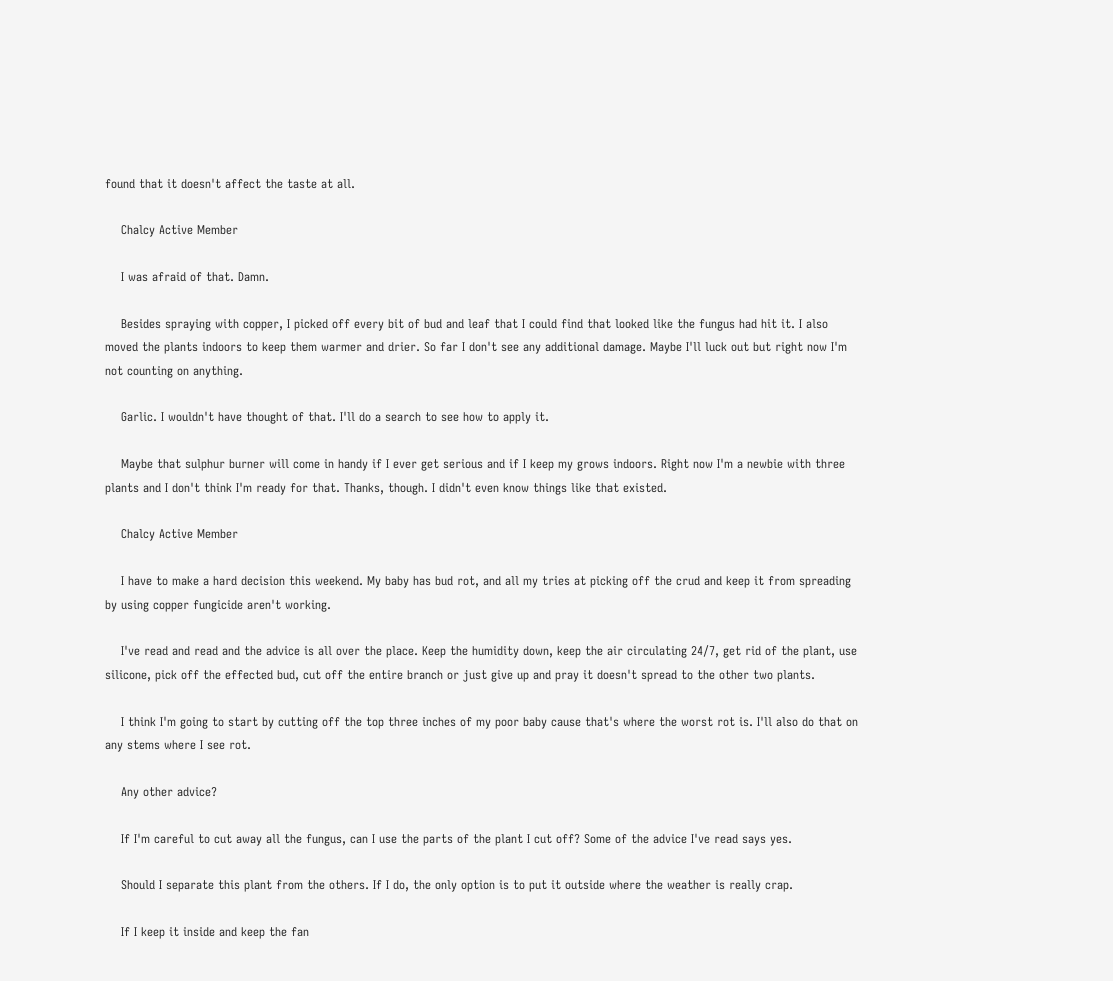found that it doesn't affect the taste at all.

    Chalcy Active Member

    I was afraid of that. Damn.

    Besides spraying with copper, I picked off every bit of bud and leaf that I could find that looked like the fungus had hit it. I also moved the plants indoors to keep them warmer and drier. So far I don't see any additional damage. Maybe I'll luck out but right now I'm not counting on anything.

    Garlic. I wouldn't have thought of that. I'll do a search to see how to apply it.

    Maybe that sulphur burner will come in handy if I ever get serious and if I keep my grows indoors. Right now I'm a newbie with three plants and I don't think I'm ready for that. Thanks, though. I didn't even know things like that existed.

    Chalcy Active Member

    I have to make a hard decision this weekend. My baby has bud rot, and all my tries at picking off the crud and keep it from spreading by using copper fungicide aren't working.

    I've read and read and the advice is all over the place. Keep the humidity down, keep the air circulating 24/7, get rid of the plant, use silicone, pick off the effected bud, cut off the entire branch or just give up and pray it doesn't spread to the other two plants.

    I think I'm going to start by cutting off the top three inches of my poor baby cause that's where the worst rot is. I'll also do that on any stems where I see rot.

    Any other advice?

    If I'm careful to cut away all the fungus, can I use the parts of the plant I cut off? Some of the advice I've read says yes.

    Should I separate this plant from the others. If I do, the only option is to put it outside where the weather is really crap.

    If I keep it inside and keep the fan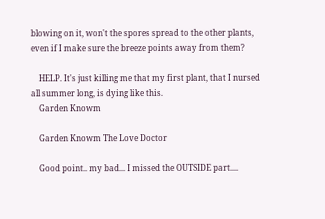blowing on it, won't the spores spread to the other plants, even if I make sure the breeze points away from them?

    HELP. It's just killing me that my first plant, that I nursed all summer long, is dying like this.
    Garden Knowm

    Garden Knowm The Love Doctor

    Good point.. my bad... I missed the OUTSIDE part....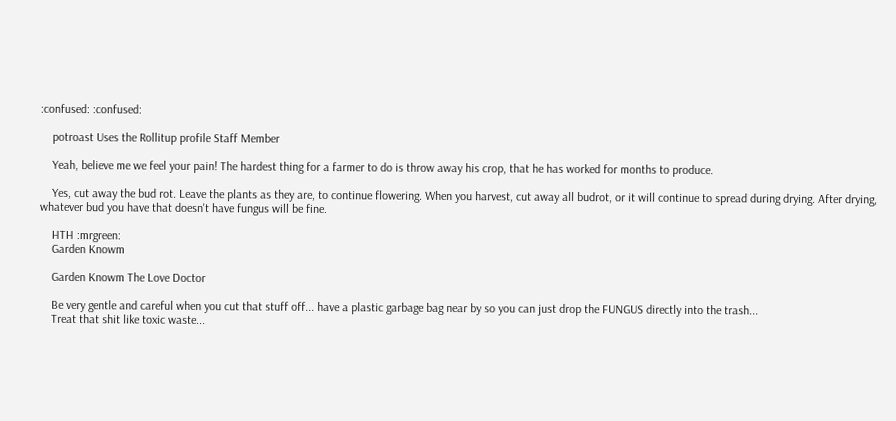:confused: :confused:

    potroast Uses the Rollitup profile Staff Member

    Yeah, believe me we feel your pain! The hardest thing for a farmer to do is throw away his crop, that he has worked for months to produce.

    Yes, cut away the bud rot. Leave the plants as they are, to continue flowering. When you harvest, cut away all budrot, or it will continue to spread during drying. After drying, whatever bud you have that doesn't have fungus will be fine.

    HTH :mrgreen:
    Garden Knowm

    Garden Knowm The Love Doctor

    Be very gentle and careful when you cut that stuff off... have a plastic garbage bag near by so you can just drop the FUNGUS directly into the trash...
    Treat that shit like toxic waste...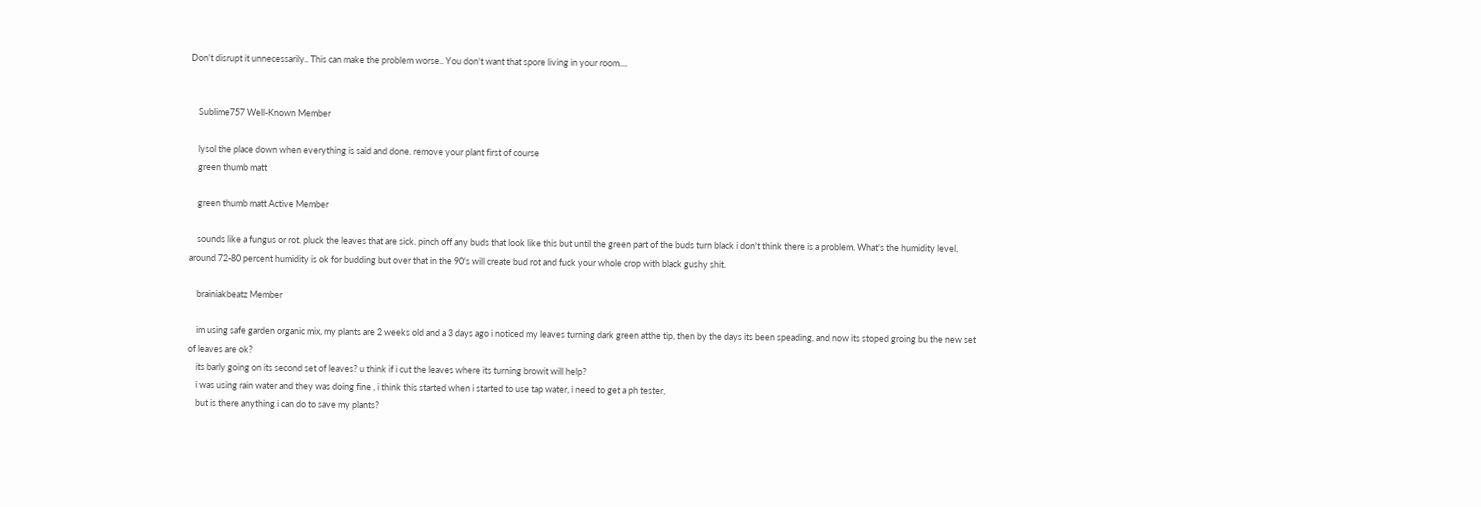Don't disrupt it unnecessarily.. This can make the problem worse.. You don't want that spore living in your room....


    Sublime757 Well-Known Member

    lysol the place down when everything is said and done. remove your plant first of course
    green thumb matt

    green thumb matt Active Member

    sounds like a fungus or rot. pluck the leaves that are sick. pinch off any buds that look like this but until the green part of the buds turn black i don't think there is a problem. What's the humidity level, around 72-80 percent humidity is ok for budding but over that in the 90's will create bud rot and fuck your whole crop with black gushy shit.

    brainiakbeatz Member

    im using safe garden organic mix, my plants are 2 weeks old and a 3 days ago i noticed my leaves turning dark green atthe tip, then by the days its been speading, and now its stoped groing bu the new set of leaves are ok?
    its barly going on its second set of leaves? u think if i cut the leaves where its turning browit will help?
    i was using rain water and they was doing fine , i think this started when i started to use tap water, i need to get a ph tester,
    but is there anything i can do to save my plants?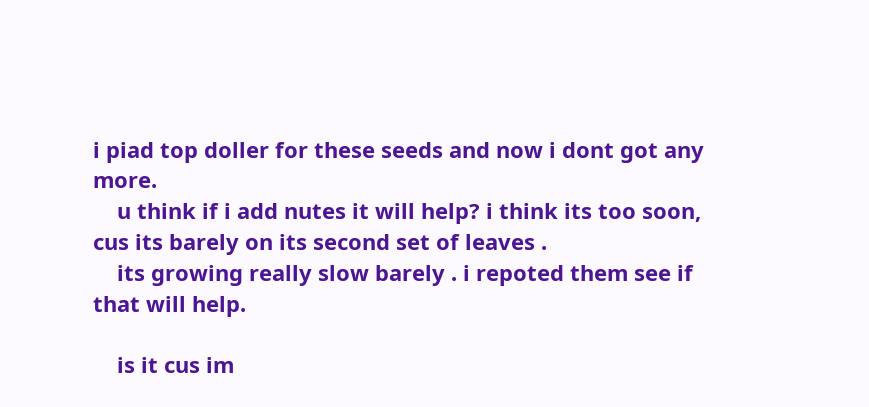i piad top doller for these seeds and now i dont got any more.
    u think if i add nutes it will help? i think its too soon, cus its barely on its second set of leaves .
    its growing really slow barely . i repoted them see if that will help.

    is it cus im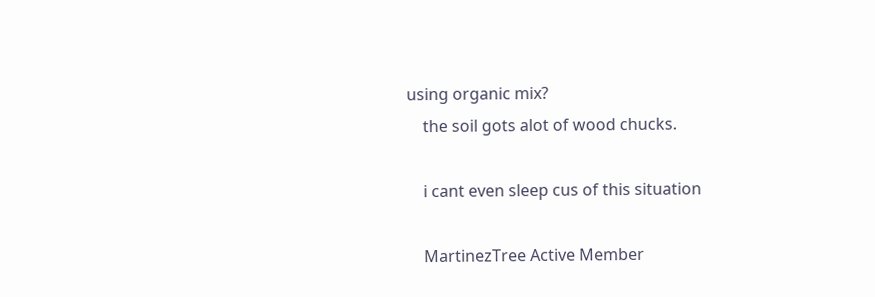using organic mix?
    the soil gots alot of wood chucks.

    i cant even sleep cus of this situation

    MartinezTree Active Member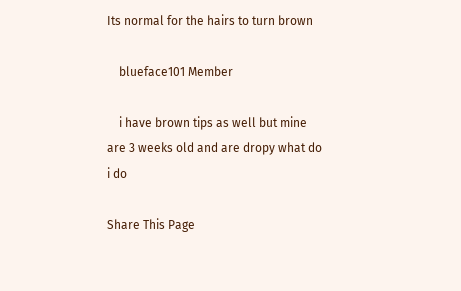Its normal for the hairs to turn brown

    blueface101 Member

    i have brown tips as well but mine are 3 weeks old and are dropy what do i do

Share This Page